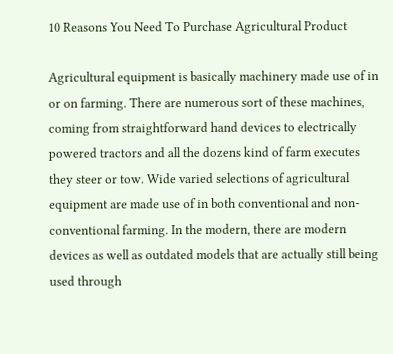10 Reasons You Need To Purchase Agricultural Product

Agricultural equipment is basically machinery made use of in or on farming. There are numerous sort of these machines, coming from straightforward hand devices to electrically powered tractors and all the dozens kind of farm executes they steer or tow. Wide varied selections of agricultural equipment are made use of in both conventional and non-conventional farming. In the modern, there are modern devices as well as outdated models that are actually still being used through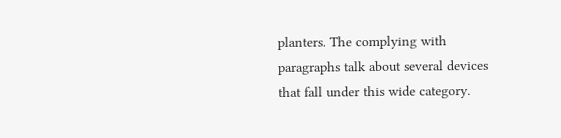planters. The complying with paragraphs talk about several devices that fall under this wide category.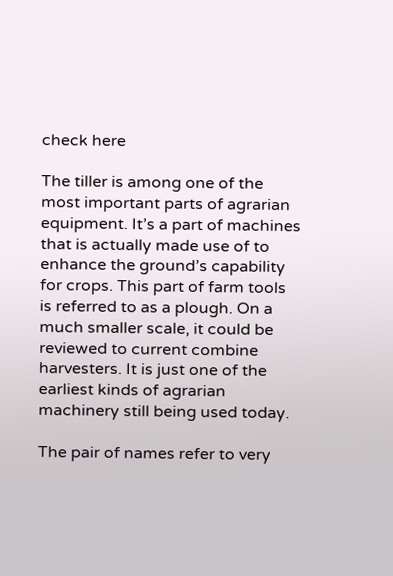check here

The tiller is among one of the most important parts of agrarian equipment. It’s a part of machines that is actually made use of to enhance the ground’s capability for crops. This part of farm tools is referred to as a plough. On a much smaller scale, it could be reviewed to current combine harvesters. It is just one of the earliest kinds of agrarian machinery still being used today.

The pair of names refer to very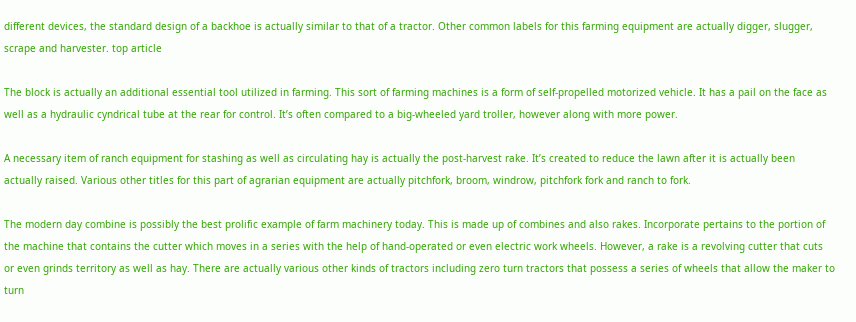different devices, the standard design of a backhoe is actually similar to that of a tractor. Other common labels for this farming equipment are actually digger, slugger, scrape and harvester. top article

The block is actually an additional essential tool utilized in farming. This sort of farming machines is a form of self-propelled motorized vehicle. It has a pail on the face as well as a hydraulic cyndrical tube at the rear for control. It’s often compared to a big-wheeled yard troller, however along with more power.

A necessary item of ranch equipment for stashing as well as circulating hay is actually the post-harvest rake. It’s created to reduce the lawn after it is actually been actually raised. Various other titles for this part of agrarian equipment are actually pitchfork, broom, windrow, pitchfork fork and ranch to fork.

The modern day combine is possibly the best prolific example of farm machinery today. This is made up of combines and also rakes. Incorporate pertains to the portion of the machine that contains the cutter which moves in a series with the help of hand-operated or even electric work wheels. However, a rake is a revolving cutter that cuts or even grinds territory as well as hay. There are actually various other kinds of tractors including zero turn tractors that possess a series of wheels that allow the maker to turn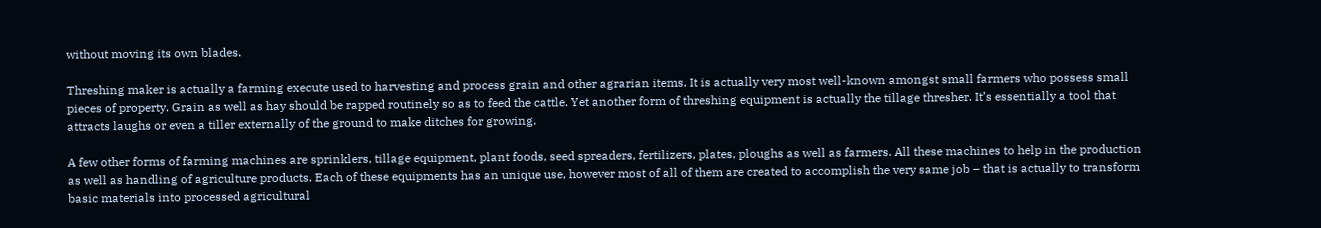without moving its own blades.

Threshing maker is actually a farming execute used to harvesting and process grain and other agrarian items. It is actually very most well-known amongst small farmers who possess small pieces of property. Grain as well as hay should be rapped routinely so as to feed the cattle. Yet another form of threshing equipment is actually the tillage thresher. It’s essentially a tool that attracts laughs or even a tiller externally of the ground to make ditches for growing.

A few other forms of farming machines are sprinklers, tillage equipment, plant foods, seed spreaders, fertilizers, plates, ploughs as well as farmers. All these machines to help in the production as well as handling of agriculture products. Each of these equipments has an unique use, however most of all of them are created to accomplish the very same job – that is actually to transform basic materials into processed agricultural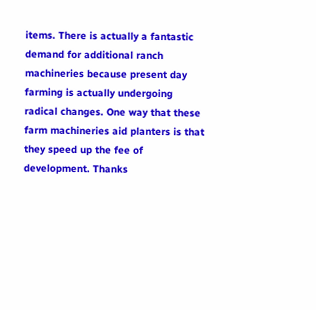items. There is actually a fantastic demand for additional ranch machineries because present day farming is actually undergoing radical changes. One way that these farm machineries aid planters is that they speed up the fee of development. Thanks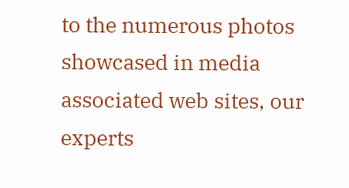to the numerous photos showcased in media associated web sites, our experts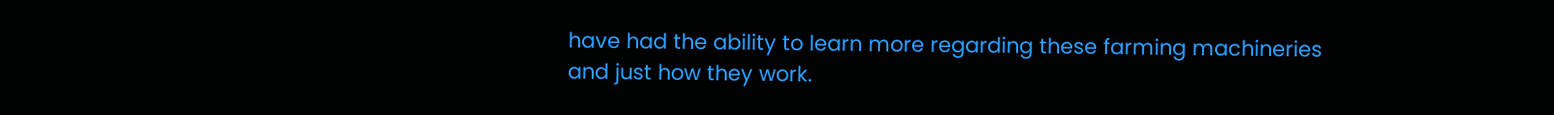have had the ability to learn more regarding these farming machineries and just how they work.